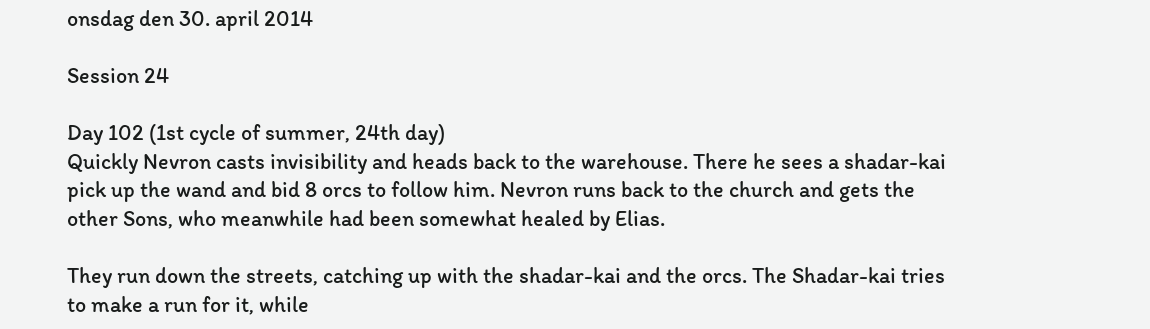onsdag den 30. april 2014

Session 24

Day 102 (1st cycle of summer, 24th day)
Quickly Nevron casts invisibility and heads back to the warehouse. There he sees a shadar-kai pick up the wand and bid 8 orcs to follow him. Nevron runs back to the church and gets the other Sons, who meanwhile had been somewhat healed by Elias.

They run down the streets, catching up with the shadar-kai and the orcs. The Shadar-kai tries to make a run for it, while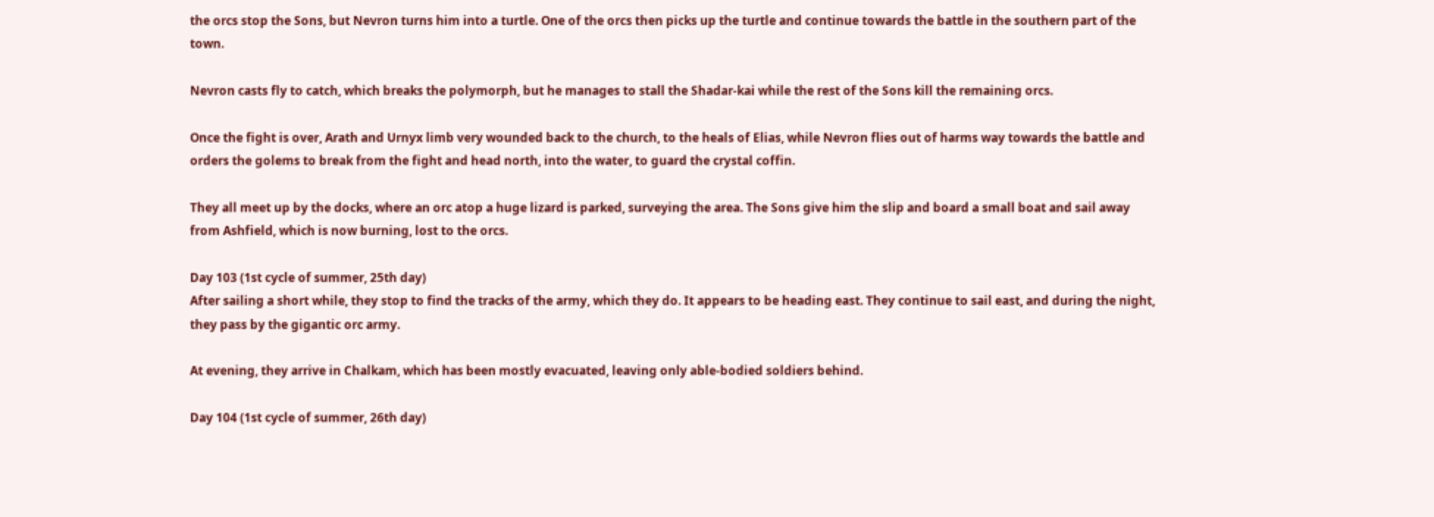the orcs stop the Sons, but Nevron turns him into a turtle. One of the orcs then picks up the turtle and continue towards the battle in the southern part of the town.

Nevron casts fly to catch, which breaks the polymorph, but he manages to stall the Shadar-kai while the rest of the Sons kill the remaining orcs.

Once the fight is over, Arath and Urnyx limb very wounded back to the church, to the heals of Elias, while Nevron flies out of harms way towards the battle and orders the golems to break from the fight and head north, into the water, to guard the crystal coffin.

They all meet up by the docks, where an orc atop a huge lizard is parked, surveying the area. The Sons give him the slip and board a small boat and sail away from Ashfield, which is now burning, lost to the orcs.

Day 103 (1st cycle of summer, 25th day)
After sailing a short while, they stop to find the tracks of the army, which they do. It appears to be heading east. They continue to sail east, and during the night, they pass by the gigantic orc army.

At evening, they arrive in Chalkam, which has been mostly evacuated, leaving only able-bodied soldiers behind.

Day 104 (1st cycle of summer, 26th day)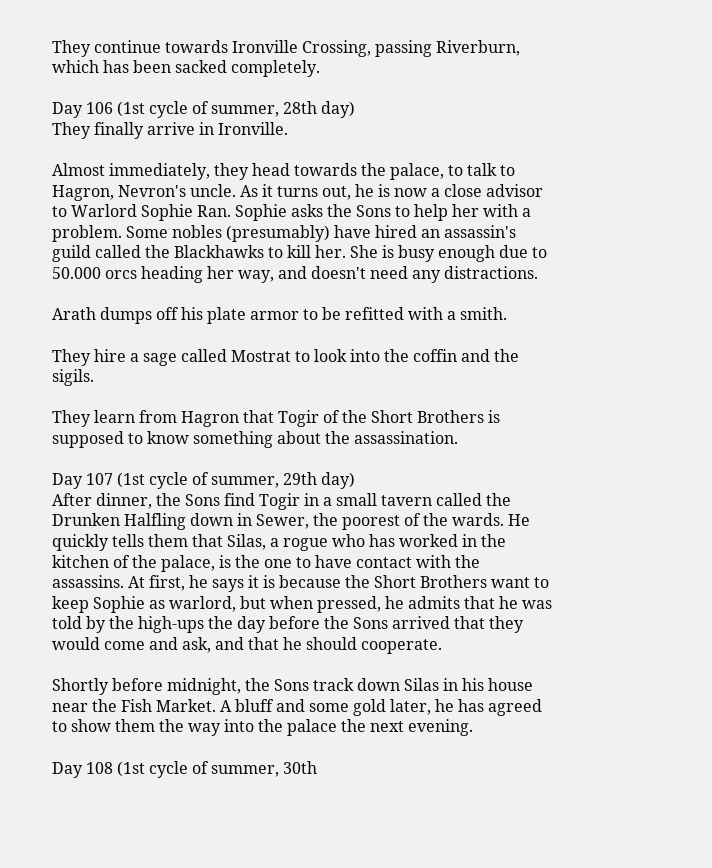They continue towards Ironville Crossing, passing Riverburn, which has been sacked completely.

Day 106 (1st cycle of summer, 28th day)
They finally arrive in Ironville.

Almost immediately, they head towards the palace, to talk to Hagron, Nevron's uncle. As it turns out, he is now a close advisor to Warlord Sophie Ran. Sophie asks the Sons to help her with a problem. Some nobles (presumably) have hired an assassin's guild called the Blackhawks to kill her. She is busy enough due to 50.000 orcs heading her way, and doesn't need any distractions.

Arath dumps off his plate armor to be refitted with a smith.

They hire a sage called Mostrat to look into the coffin and the sigils.

They learn from Hagron that Togir of the Short Brothers is supposed to know something about the assassination.

Day 107 (1st cycle of summer, 29th day)
After dinner, the Sons find Togir in a small tavern called the Drunken Halfling down in Sewer, the poorest of the wards. He quickly tells them that Silas, a rogue who has worked in the kitchen of the palace, is the one to have contact with the assassins. At first, he says it is because the Short Brothers want to keep Sophie as warlord, but when pressed, he admits that he was told by the high-ups the day before the Sons arrived that they would come and ask, and that he should cooperate.

Shortly before midnight, the Sons track down Silas in his house near the Fish Market. A bluff and some gold later, he has agreed to show them the way into the palace the next evening.

Day 108 (1st cycle of summer, 30th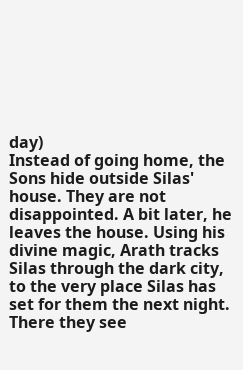day)
Instead of going home, the Sons hide outside Silas' house. They are not disappointed. A bit later, he leaves the house. Using his divine magic, Arath tracks Silas through the dark city, to the very place Silas has set for them the next night. There they see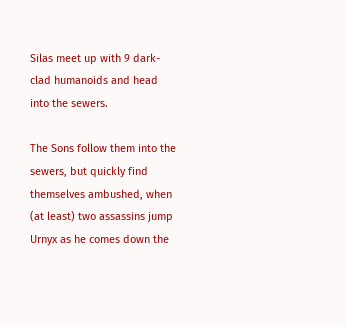Silas meet up with 9 dark-clad humanoids and head into the sewers.

The Sons follow them into the sewers, but quickly find themselves ambushed, when (at least) two assassins jump Urnyx as he comes down the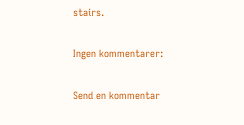stairs.

Ingen kommentarer:

Send en kommentar